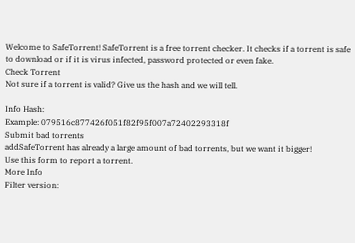Welcome to SafeTorrent! SafeTorrent is a free torrent checker. It checks if a torrent is safe to download or if it is virus infected, password protected or even fake.
Check Torrent
Not sure if a torrent is valid? Give us the hash and we will tell.

Info Hash:
Example: 079516c877426f051f82f95f007a72402293318f
Submit bad torrents
addSafeTorrent has already a large amount of bad torrents, but we want it bigger!
Use this form to report a torrent.
More Info
Filter version: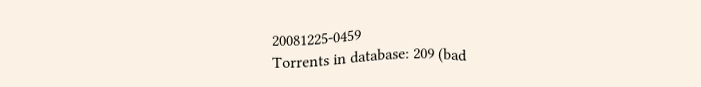20081225-0459
Torrents in database: 209 (bad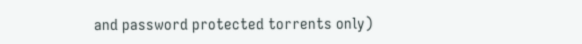and password protected torrents only)